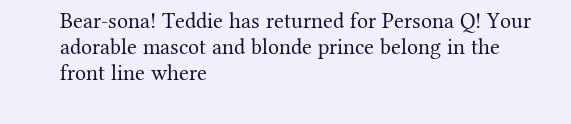Bear-sona! Teddie has returned for Persona Q! Your adorable mascot and blonde prince belong in the front line where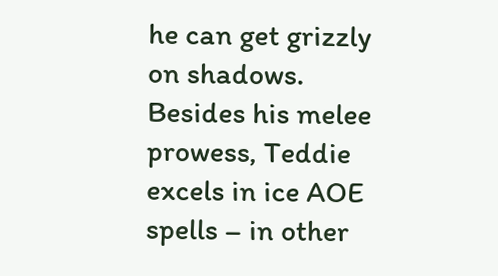he can get grizzly on shadows. Besides his melee prowess, Teddie excels in ice AOE spells – in other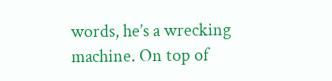words, he’s a wrecking machine. On top of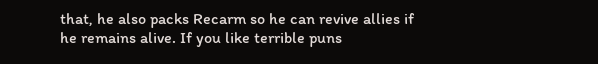that, he also packs Recarm so he can revive allies if he remains alive. If you like terrible puns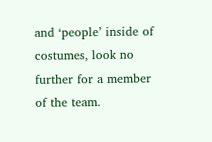and ‘people’ inside of costumes, look no further for a member of the team.